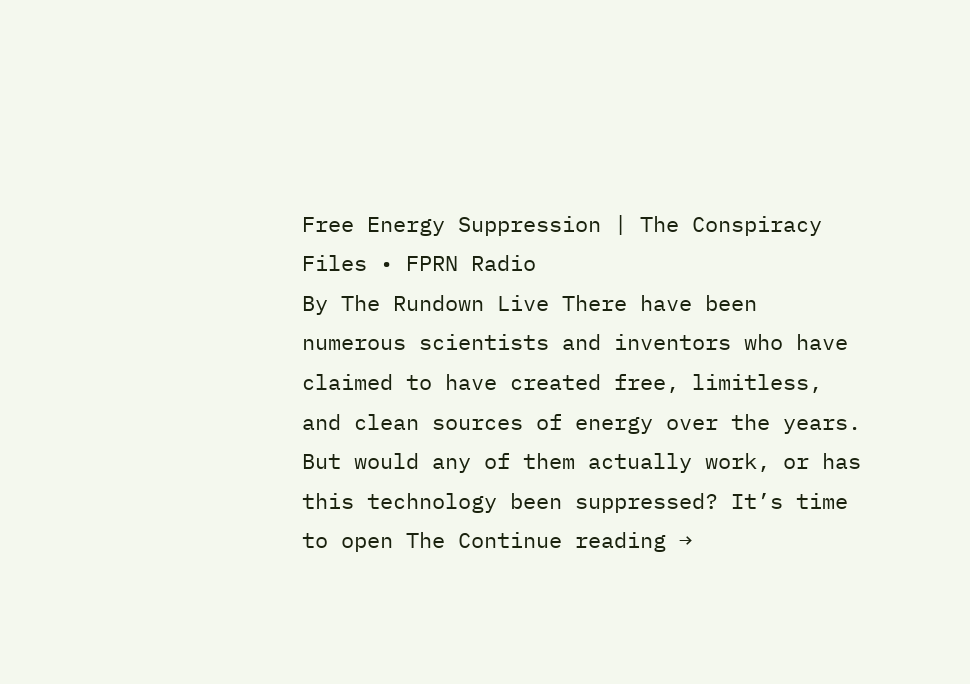Free Energy Suppression | The Conspiracy Files • FPRN Radio
By The Rundown Live There have been numerous scientists and inventors who have claimed to have created free, limitless, and clean sources of energy over the years. But would any of them actually work, or has this technology been suppressed? It’s time to open The Continue reading →